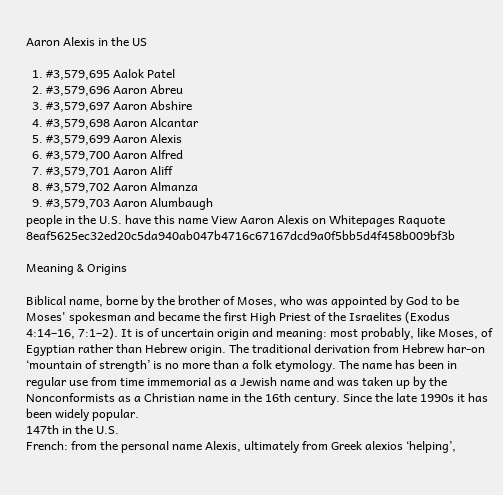Aaron Alexis in the US

  1. #3,579,695 Aalok Patel
  2. #3,579,696 Aaron Abreu
  3. #3,579,697 Aaron Abshire
  4. #3,579,698 Aaron Alcantar
  5. #3,579,699 Aaron Alexis
  6. #3,579,700 Aaron Alfred
  7. #3,579,701 Aaron Aliff
  8. #3,579,702 Aaron Almanza
  9. #3,579,703 Aaron Alumbaugh
people in the U.S. have this name View Aaron Alexis on Whitepages Raquote 8eaf5625ec32ed20c5da940ab047b4716c67167dcd9a0f5bb5d4f458b009bf3b

Meaning & Origins

Biblical name, borne by the brother of Moses, who was appointed by God to be Moses' spokesman and became the first High Priest of the Israelites (Exodus 4:14–16, 7:1–2). It is of uncertain origin and meaning: most probably, like Moses, of Egyptian rather than Hebrew origin. The traditional derivation from Hebrew har-on ‘mountain of strength’ is no more than a folk etymology. The name has been in regular use from time immemorial as a Jewish name and was taken up by the Nonconformists as a Christian name in the 16th century. Since the late 1990s it has been widely popular.
147th in the U.S.
French: from the personal name Alexis, ultimately from Greek alexios ‘helping’,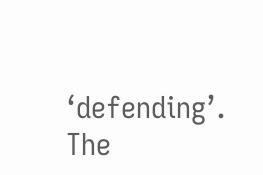‘defending’. The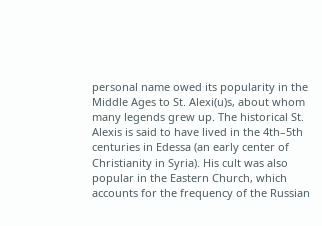personal name owed its popularity in the Middle Ages to St. Alexi(u)s, about whom many legends grew up. The historical St. Alexis is said to have lived in the 4th–5th centuries in Edessa (an early center of Christianity in Syria). His cult was also popular in the Eastern Church, which accounts for the frequency of the Russian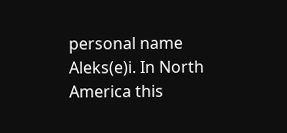personal name Aleks(e)i. In North America this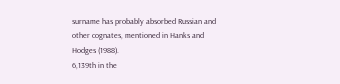surname has probably absorbed Russian and other cognates, mentioned in Hanks and Hodges (1988).
6,139th in the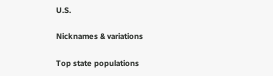U.S.

Nicknames & variations

Top state populations